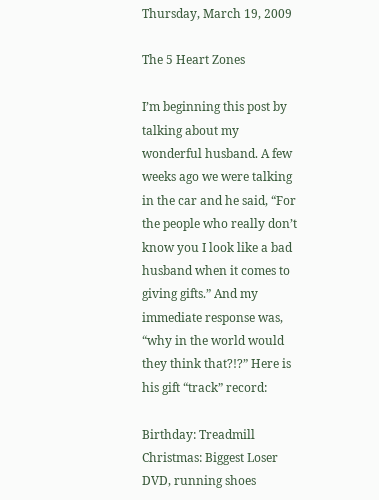Thursday, March 19, 2009

The 5 Heart Zones

I’m beginning this post by talking about my wonderful husband. A few weeks ago we were talking in the car and he said, “For the people who really don’t know you I look like a bad husband when it comes to giving gifts.” And my immediate response was, “why in the world would they think that?!?” Here is his gift “track” record:

Birthday: Treadmill
Christmas: Biggest Loser DVD, running shoes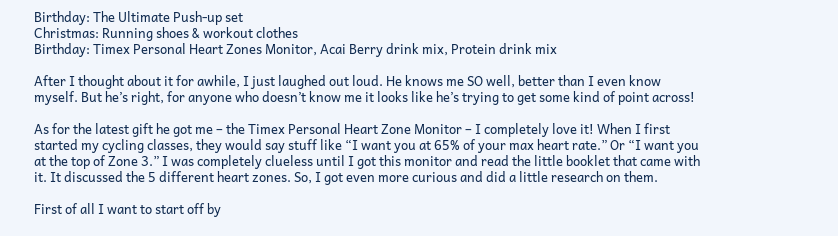Birthday: The Ultimate Push-up set
Christmas: Running shoes & workout clothes
Birthday: Timex Personal Heart Zones Monitor, Acai Berry drink mix, Protein drink mix

After I thought about it for awhile, I just laughed out loud. He knows me SO well, better than I even know myself. But he’s right, for anyone who doesn’t know me it looks like he’s trying to get some kind of point across!

As for the latest gift he got me – the Timex Personal Heart Zone Monitor – I completely love it! When I first started my cycling classes, they would say stuff like “I want you at 65% of your max heart rate.” Or “I want you at the top of Zone 3.” I was completely clueless until I got this monitor and read the little booklet that came with it. It discussed the 5 different heart zones. So, I got even more curious and did a little research on them.

First of all I want to start off by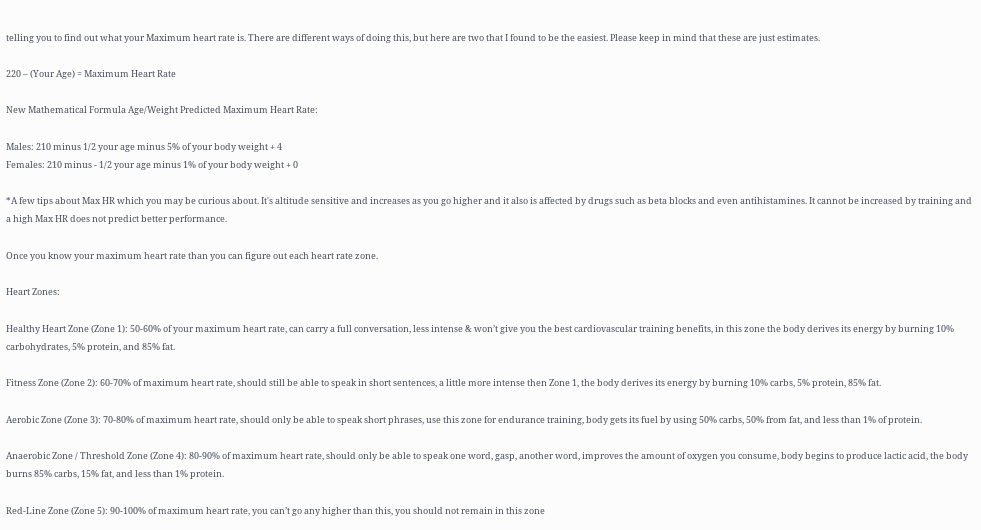telling you to find out what your Maximum heart rate is. There are different ways of doing this, but here are two that I found to be the easiest. Please keep in mind that these are just estimates.

220 – (Your Age) = Maximum Heart Rate

New Mathematical Formula Age/Weight Predicted Maximum Heart Rate:

Males: 210 minus 1/2 your age minus 5% of your body weight + 4
Females: 210 minus - 1/2 your age minus 1% of your body weight + 0

*A few tips about Max HR which you may be curious about. It's altitude sensitive and increases as you go higher and it also is affected by drugs such as beta blocks and even antihistamines. It cannot be increased by training and a high Max HR does not predict better performance.

Once you know your maximum heart rate than you can figure out each heart rate zone.

Heart Zones:

Healthy Heart Zone (Zone 1): 50-60% of your maximum heart rate, can carry a full conversation, less intense & won’t give you the best cardiovascular training benefits, in this zone the body derives its energy by burning 10% carbohydrates, 5% protein, and 85% fat.

Fitness Zone (Zone 2): 60-70% of maximum heart rate, should still be able to speak in short sentences, a little more intense then Zone 1, the body derives its energy by burning 10% carbs, 5% protein, 85% fat.

Aerobic Zone (Zone 3): 70-80% of maximum heart rate, should only be able to speak short phrases, use this zone for endurance training, body gets its fuel by using 50% carbs, 50% from fat, and less than 1% of protein.

Anaerobic Zone / Threshold Zone (Zone 4): 80-90% of maximum heart rate, should only be able to speak one word, gasp, another word, improves the amount of oxygen you consume, body begins to produce lactic acid, the body burns 85% carbs, 15% fat, and less than 1% protein.

Red-Line Zone (Zone 5): 90-100% of maximum heart rate, you can’t go any higher than this, you should not remain in this zone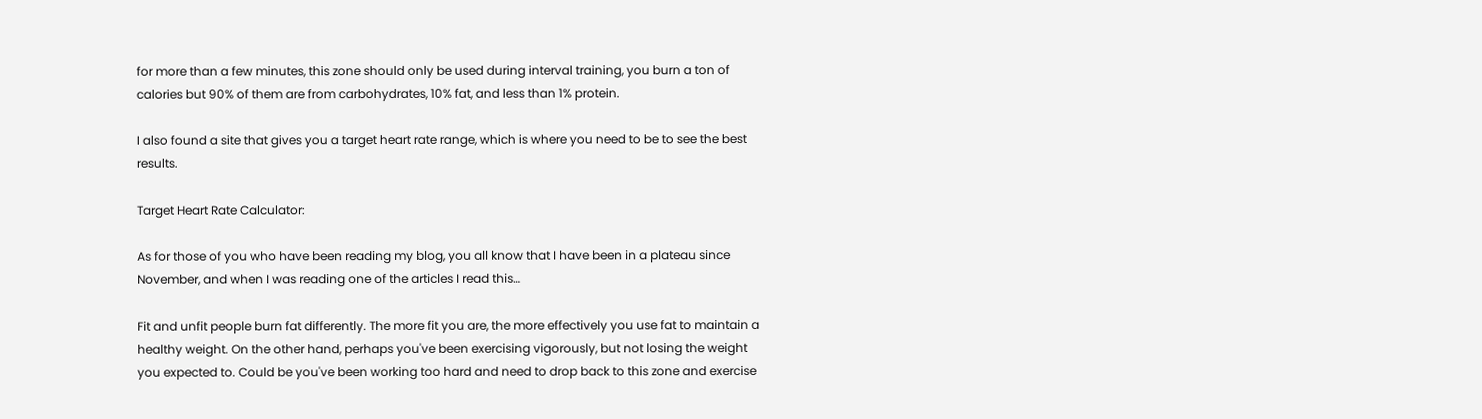for more than a few minutes, this zone should only be used during interval training, you burn a ton of calories but 90% of them are from carbohydrates, 10% fat, and less than 1% protein.

I also found a site that gives you a target heart rate range, which is where you need to be to see the best results.

Target Heart Rate Calculator:

As for those of you who have been reading my blog, you all know that I have been in a plateau since November, and when I was reading one of the articles I read this…

Fit and unfit people burn fat differently. The more fit you are, the more effectively you use fat to maintain a healthy weight. On the other hand, perhaps you've been exercising vigorously, but not losing the weight you expected to. Could be you've been working too hard and need to drop back to this zone and exercise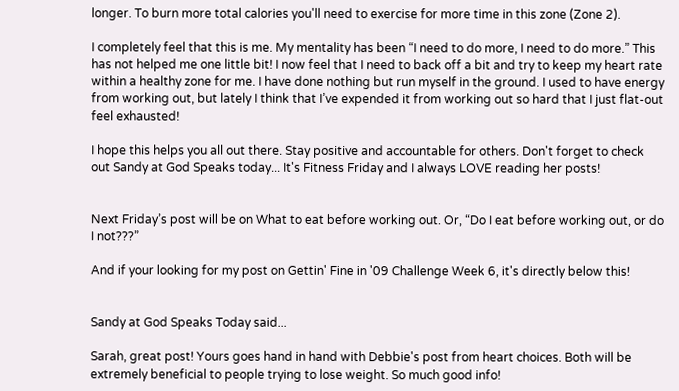longer. To burn more total calories you'll need to exercise for more time in this zone (Zone 2).

I completely feel that this is me. My mentality has been “I need to do more, I need to do more.” This has not helped me one little bit! I now feel that I need to back off a bit and try to keep my heart rate within a healthy zone for me. I have done nothing but run myself in the ground. I used to have energy from working out, but lately I think that I’ve expended it from working out so hard that I just flat-out feel exhausted!

I hope this helps you all out there. Stay positive and accountable for others. Don't forget to check out Sandy at God Speaks today... It's Fitness Friday and I always LOVE reading her posts!


Next Friday’s post will be on What to eat before working out. Or, “Do I eat before working out, or do I not???”

And if your looking for my post on Gettin' Fine in '09 Challenge Week 6, it's directly below this!


Sandy at God Speaks Today said...

Sarah, great post! Yours goes hand in hand with Debbie's post from heart choices. Both will be extremely beneficial to people trying to lose weight. So much good info!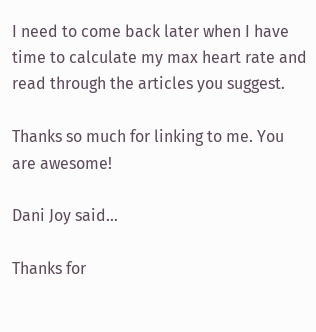I need to come back later when I have time to calculate my max heart rate and read through the articles you suggest.

Thanks so much for linking to me. You are awesome!

Dani Joy said...

Thanks for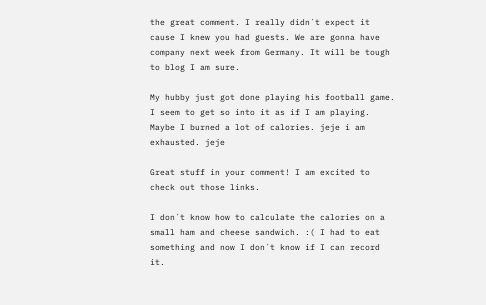the great comment. I really didn´t expect it cause I knew you had guests. We are gonna have company next week from Germany. It will be tough to blog I am sure.

My hubby just got done playing his football game. I seem to get so into it as if I am playing. Maybe I burned a lot of calories. jeje i am exhausted. jeje

Great stuff in your comment! I am excited to check out those links.

I don´t know how to calculate the calories on a small ham and cheese sandwich. :( I had to eat something and now I don´t know if I can record it.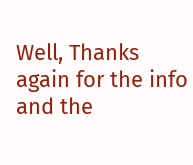Well, Thanks again for the info and the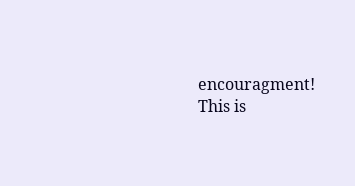encouragment! This is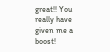great!! You really have given me a boost!